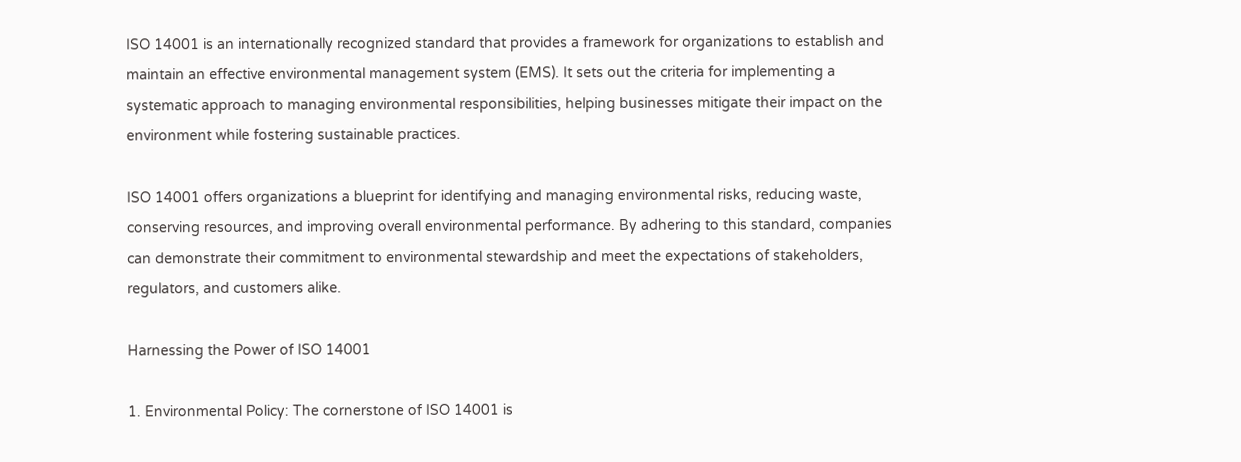ISO 14001 is an internationally recognized standard that provides a framework for organizations to establish and maintain an effective environmental management system (EMS). It sets out the criteria for implementing a systematic approach to managing environmental responsibilities, helping businesses mitigate their impact on the environment while fostering sustainable practices.

ISO 14001 offers organizations a blueprint for identifying and managing environmental risks, reducing waste, conserving resources, and improving overall environmental performance. By adhering to this standard, companies can demonstrate their commitment to environmental stewardship and meet the expectations of stakeholders, regulators, and customers alike.

Harnessing the Power of ISO 14001

1. Environmental Policy: The cornerstone of ISO 14001 is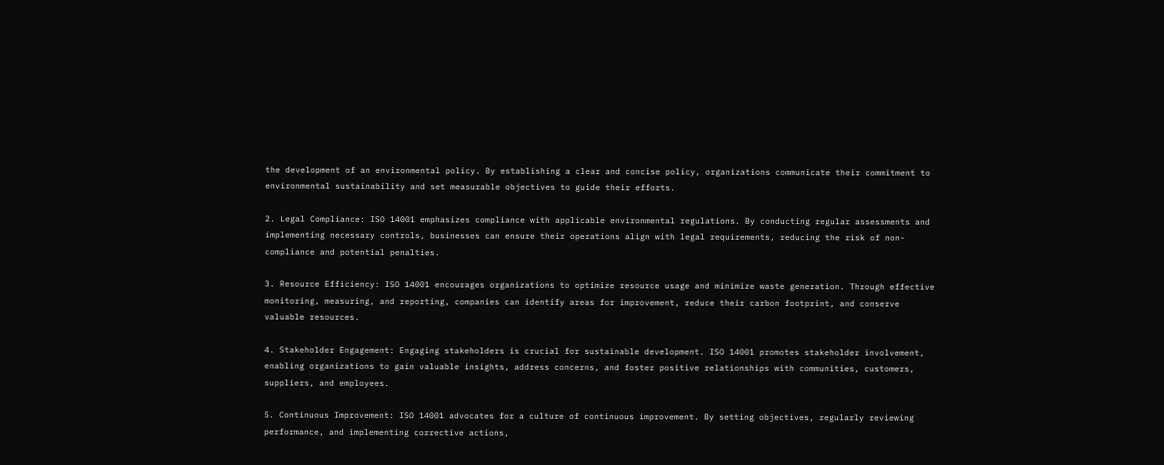the development of an environmental policy. By establishing a clear and concise policy, organizations communicate their commitment to environmental sustainability and set measurable objectives to guide their efforts.

2. Legal Compliance: ISO 14001 emphasizes compliance with applicable environmental regulations. By conducting regular assessments and implementing necessary controls, businesses can ensure their operations align with legal requirements, reducing the risk of non-compliance and potential penalties.

3. Resource Efficiency: ISO 14001 encourages organizations to optimize resource usage and minimize waste generation. Through effective monitoring, measuring, and reporting, companies can identify areas for improvement, reduce their carbon footprint, and conserve valuable resources.

4. Stakeholder Engagement: Engaging stakeholders is crucial for sustainable development. ISO 14001 promotes stakeholder involvement, enabling organizations to gain valuable insights, address concerns, and foster positive relationships with communities, customers, suppliers, and employees.

5. Continuous Improvement: ISO 14001 advocates for a culture of continuous improvement. By setting objectives, regularly reviewing performance, and implementing corrective actions,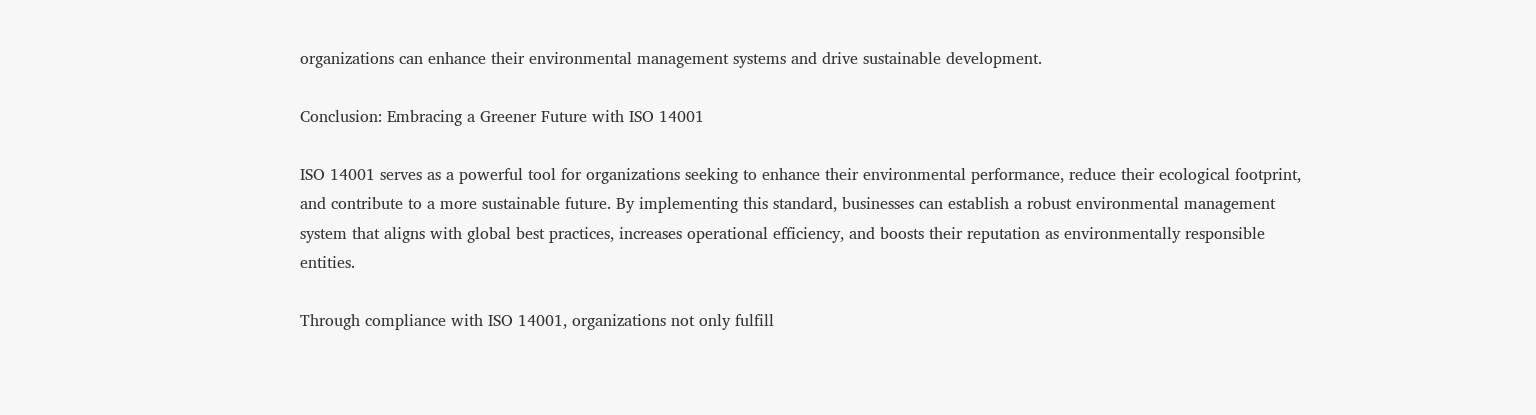organizations can enhance their environmental management systems and drive sustainable development.

Conclusion: Embracing a Greener Future with ISO 14001

ISO 14001 serves as a powerful tool for organizations seeking to enhance their environmental performance, reduce their ecological footprint, and contribute to a more sustainable future. By implementing this standard, businesses can establish a robust environmental management system that aligns with global best practices, increases operational efficiency, and boosts their reputation as environmentally responsible entities.

Through compliance with ISO 14001, organizations not only fulfill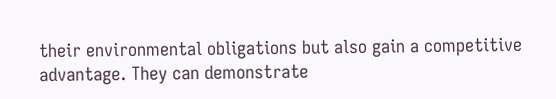their environmental obligations but also gain a competitive advantage. They can demonstrate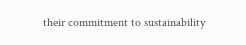their commitment to sustainability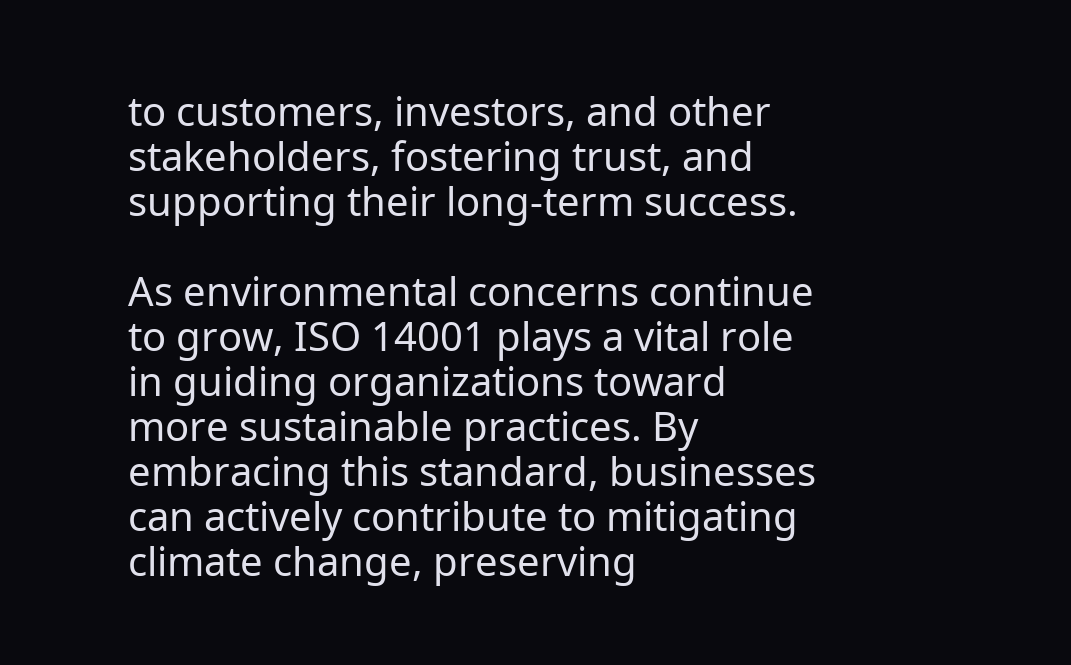to customers, investors, and other stakeholders, fostering trust, and supporting their long-term success.

As environmental concerns continue to grow, ISO 14001 plays a vital role in guiding organizations toward more sustainable practices. By embracing this standard, businesses can actively contribute to mitigating climate change, preserving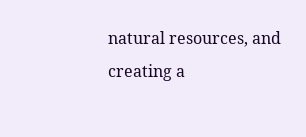natural resources, and creating a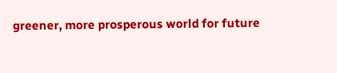greener, more prosperous world for future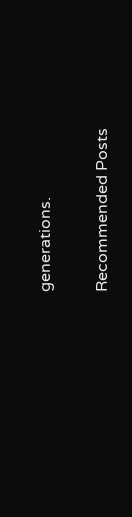generations.

Recommended Posts